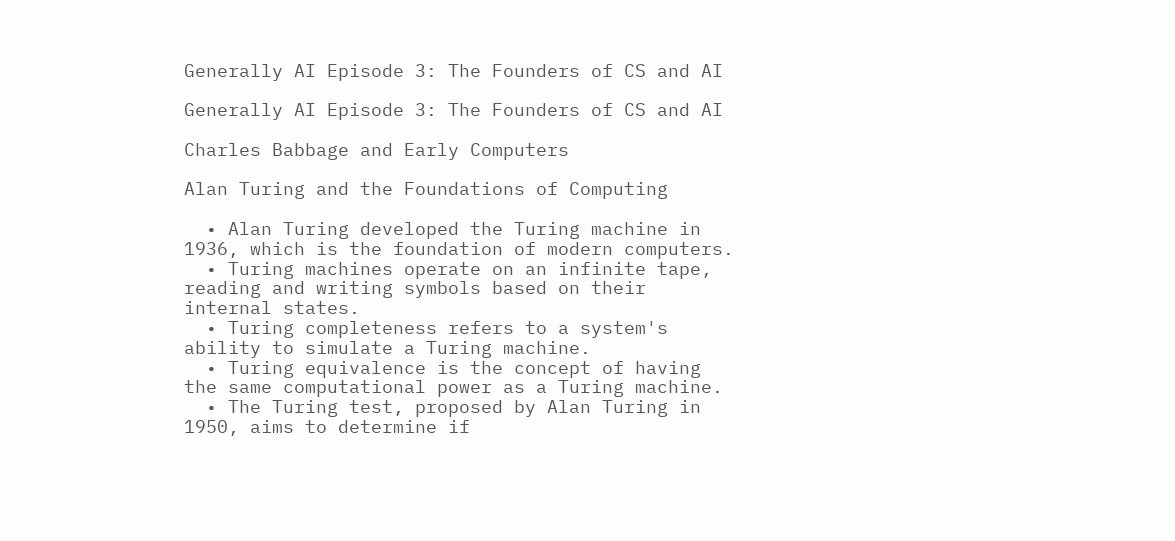Generally AI Episode 3: The Founders of CS and AI

Generally AI Episode 3: The Founders of CS and AI

Charles Babbage and Early Computers

Alan Turing and the Foundations of Computing

  • Alan Turing developed the Turing machine in 1936, which is the foundation of modern computers.
  • Turing machines operate on an infinite tape, reading and writing symbols based on their internal states.
  • Turing completeness refers to a system's ability to simulate a Turing machine.
  • Turing equivalence is the concept of having the same computational power as a Turing machine.
  • The Turing test, proposed by Alan Turing in 1950, aims to determine if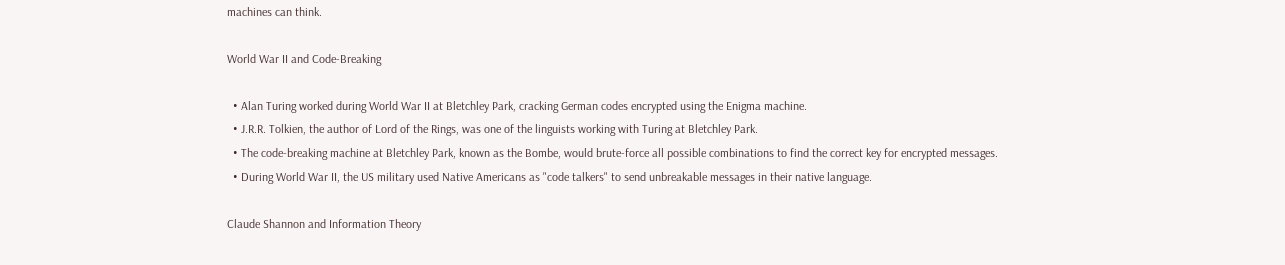machines can think.

World War II and Code-Breaking

  • Alan Turing worked during World War II at Bletchley Park, cracking German codes encrypted using the Enigma machine.
  • J.R.R. Tolkien, the author of Lord of the Rings, was one of the linguists working with Turing at Bletchley Park.
  • The code-breaking machine at Bletchley Park, known as the Bombe, would brute-force all possible combinations to find the correct key for encrypted messages.
  • During World War II, the US military used Native Americans as "code talkers" to send unbreakable messages in their native language.

Claude Shannon and Information Theory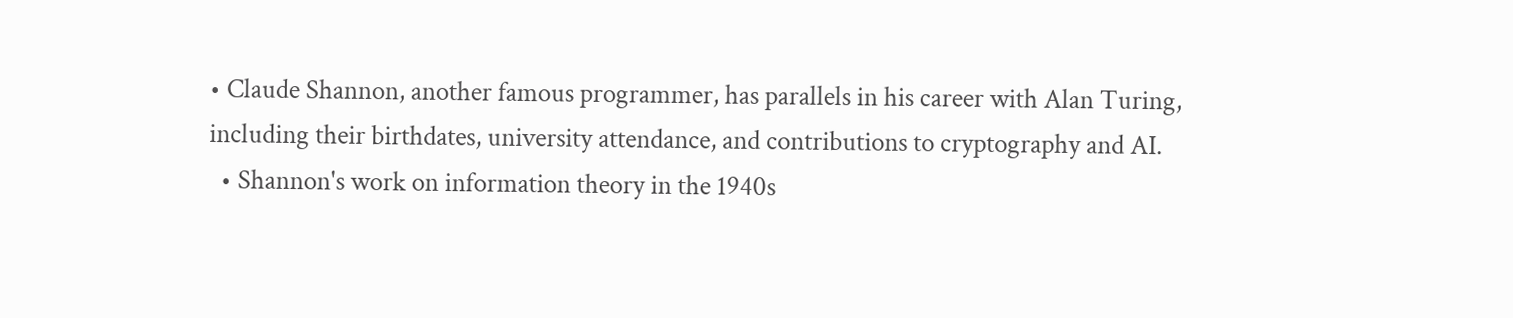• Claude Shannon, another famous programmer, has parallels in his career with Alan Turing, including their birthdates, university attendance, and contributions to cryptography and AI.
  • Shannon's work on information theory in the 1940s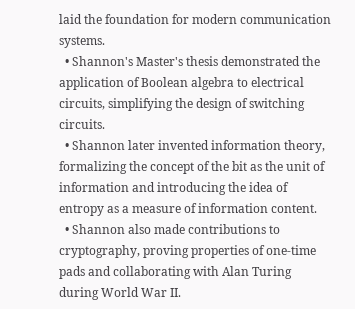laid the foundation for modern communication systems.
  • Shannon's Master's thesis demonstrated the application of Boolean algebra to electrical circuits, simplifying the design of switching circuits.
  • Shannon later invented information theory, formalizing the concept of the bit as the unit of information and introducing the idea of entropy as a measure of information content.
  • Shannon also made contributions to cryptography, proving properties of one-time pads and collaborating with Alan Turing during World War II.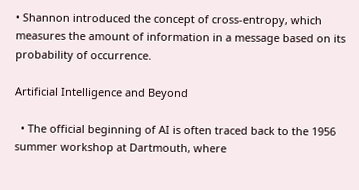• Shannon introduced the concept of cross-entropy, which measures the amount of information in a message based on its probability of occurrence.

Artificial Intelligence and Beyond

  • The official beginning of AI is often traced back to the 1956 summer workshop at Dartmouth, where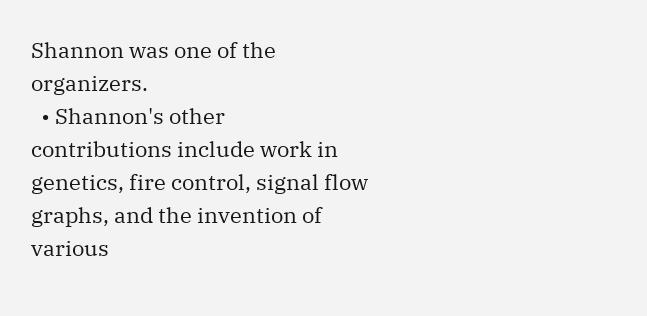Shannon was one of the organizers.
  • Shannon's other contributions include work in genetics, fire control, signal flow graphs, and the invention of various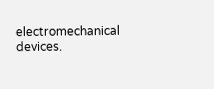electromechanical devices.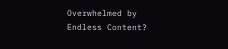Overwhelmed by Endless Content?